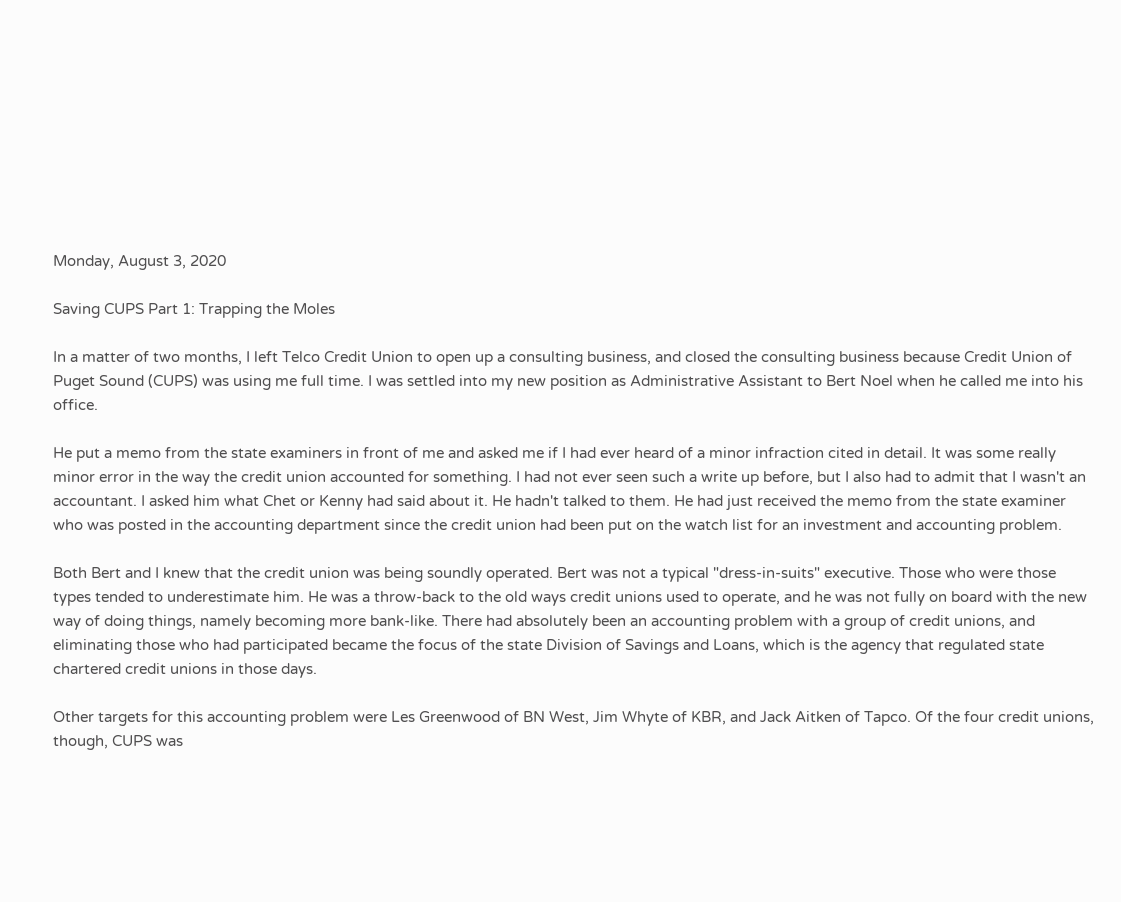Monday, August 3, 2020

Saving CUPS Part 1: Trapping the Moles

In a matter of two months, I left Telco Credit Union to open up a consulting business, and closed the consulting business because Credit Union of Puget Sound (CUPS) was using me full time. I was settled into my new position as Administrative Assistant to Bert Noel when he called me into his office.

He put a memo from the state examiners in front of me and asked me if I had ever heard of a minor infraction cited in detail. It was some really minor error in the way the credit union accounted for something. I had not ever seen such a write up before, but I also had to admit that I wasn't an accountant. I asked him what Chet or Kenny had said about it. He hadn't talked to them. He had just received the memo from the state examiner who was posted in the accounting department since the credit union had been put on the watch list for an investment and accounting problem.

Both Bert and I knew that the credit union was being soundly operated. Bert was not a typical "dress-in-suits" executive. Those who were those types tended to underestimate him. He was a throw-back to the old ways credit unions used to operate, and he was not fully on board with the new way of doing things, namely becoming more bank-like. There had absolutely been an accounting problem with a group of credit unions, and eliminating those who had participated became the focus of the state Division of Savings and Loans, which is the agency that regulated state chartered credit unions in those days.

Other targets for this accounting problem were Les Greenwood of BN West, Jim Whyte of KBR, and Jack Aitken of Tapco. Of the four credit unions, though, CUPS was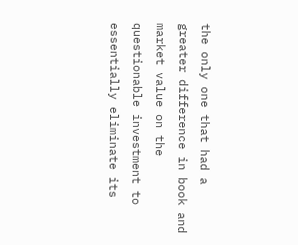the only one that had a greater difference in book and market value on the questionable investment to essentially eliminate its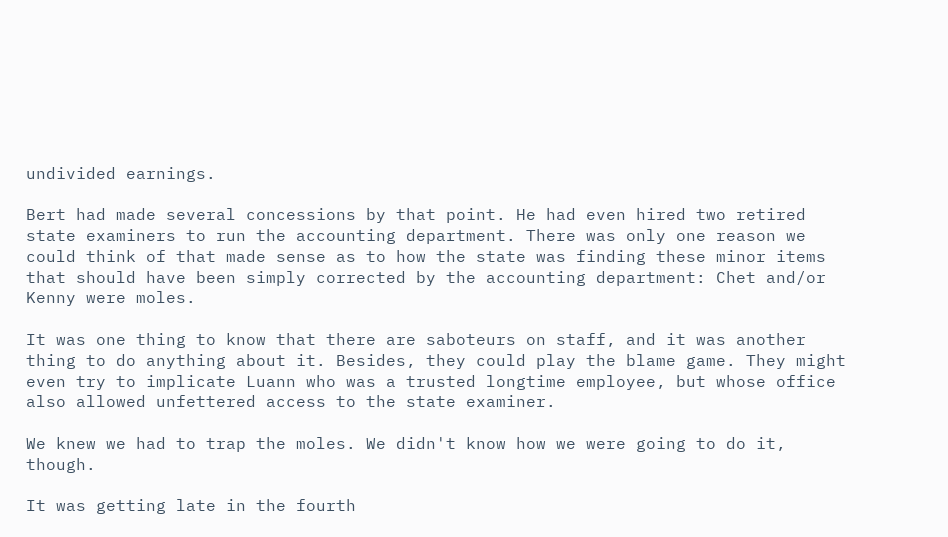undivided earnings.

Bert had made several concessions by that point. He had even hired two retired state examiners to run the accounting department. There was only one reason we could think of that made sense as to how the state was finding these minor items that should have been simply corrected by the accounting department: Chet and/or Kenny were moles.

It was one thing to know that there are saboteurs on staff, and it was another thing to do anything about it. Besides, they could play the blame game. They might even try to implicate Luann who was a trusted longtime employee, but whose office also allowed unfettered access to the state examiner.

We knew we had to trap the moles. We didn't know how we were going to do it, though.

It was getting late in the fourth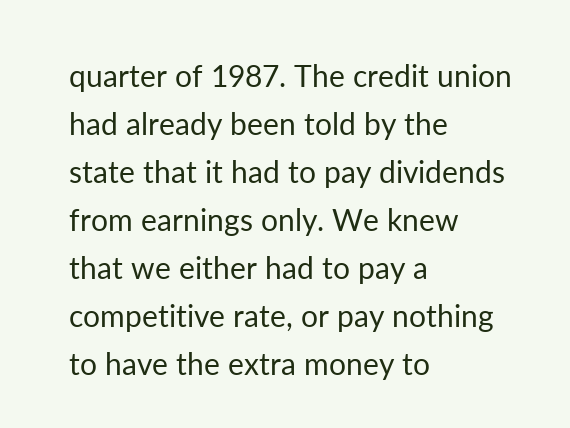quarter of 1987. The credit union had already been told by the state that it had to pay dividends from earnings only. We knew that we either had to pay a competitive rate, or pay nothing to have the extra money to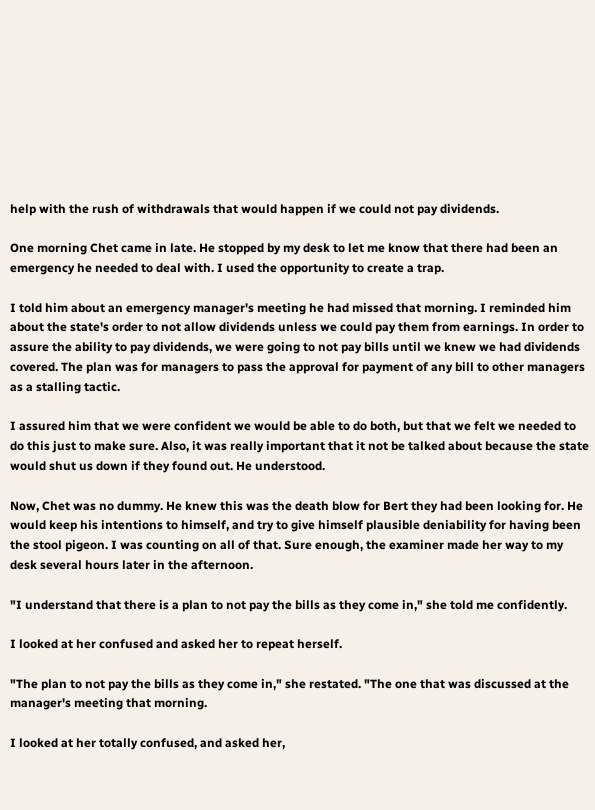help with the rush of withdrawals that would happen if we could not pay dividends.

One morning Chet came in late. He stopped by my desk to let me know that there had been an emergency he needed to deal with. I used the opportunity to create a trap.

I told him about an emergency manager's meeting he had missed that morning. I reminded him about the state's order to not allow dividends unless we could pay them from earnings. In order to assure the ability to pay dividends, we were going to not pay bills until we knew we had dividends covered. The plan was for managers to pass the approval for payment of any bill to other managers as a stalling tactic.

I assured him that we were confident we would be able to do both, but that we felt we needed to do this just to make sure. Also, it was really important that it not be talked about because the state would shut us down if they found out. He understood.

Now, Chet was no dummy. He knew this was the death blow for Bert they had been looking for. He would keep his intentions to himself, and try to give himself plausible deniability for having been the stool pigeon. I was counting on all of that. Sure enough, the examiner made her way to my desk several hours later in the afternoon.

"I understand that there is a plan to not pay the bills as they come in," she told me confidently.

I looked at her confused and asked her to repeat herself.

"The plan to not pay the bills as they come in," she restated. "The one that was discussed at the manager's meeting that morning.

I looked at her totally confused, and asked her,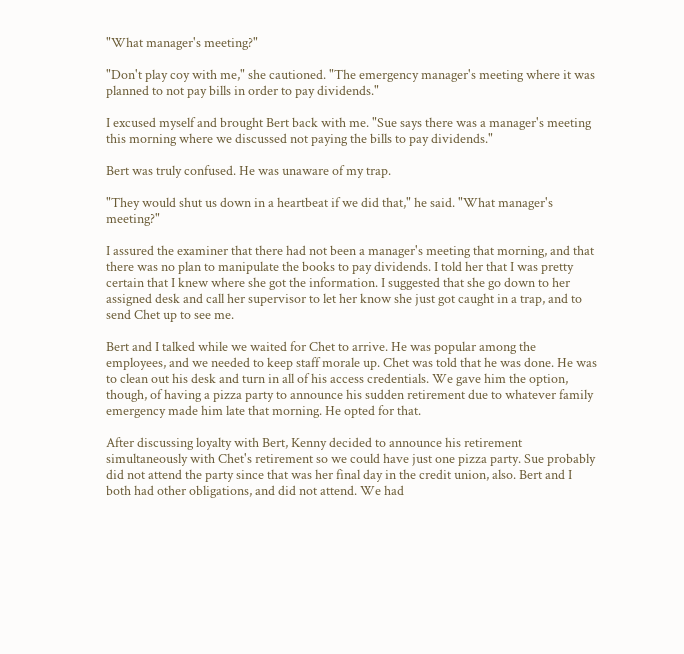"What manager's meeting?"

"Don't play coy with me," she cautioned. "The emergency manager's meeting where it was planned to not pay bills in order to pay dividends."

I excused myself and brought Bert back with me. "Sue says there was a manager's meeting this morning where we discussed not paying the bills to pay dividends."

Bert was truly confused. He was unaware of my trap.

"They would shut us down in a heartbeat if we did that," he said. "What manager's meeting?"

I assured the examiner that there had not been a manager's meeting that morning, and that there was no plan to manipulate the books to pay dividends. I told her that I was pretty certain that I knew where she got the information. I suggested that she go down to her assigned desk and call her supervisor to let her know she just got caught in a trap, and to send Chet up to see me.

Bert and I talked while we waited for Chet to arrive. He was popular among the employees, and we needed to keep staff morale up. Chet was told that he was done. He was to clean out his desk and turn in all of his access credentials. We gave him the option, though, of having a pizza party to announce his sudden retirement due to whatever family emergency made him late that morning. He opted for that.

After discussing loyalty with Bert, Kenny decided to announce his retirement simultaneously with Chet's retirement so we could have just one pizza party. Sue probably did not attend the party since that was her final day in the credit union, also. Bert and I both had other obligations, and did not attend. We had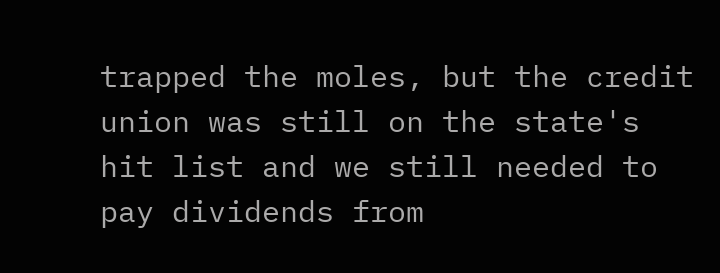trapped the moles, but the credit union was still on the state's hit list and we still needed to pay dividends from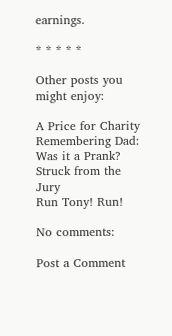earnings.

* * * * *

Other posts you might enjoy:

A Price for Charity
Remembering Dad: Was it a Prank?
Struck from the Jury
Run Tony! Run!

No comments:

Post a Comment